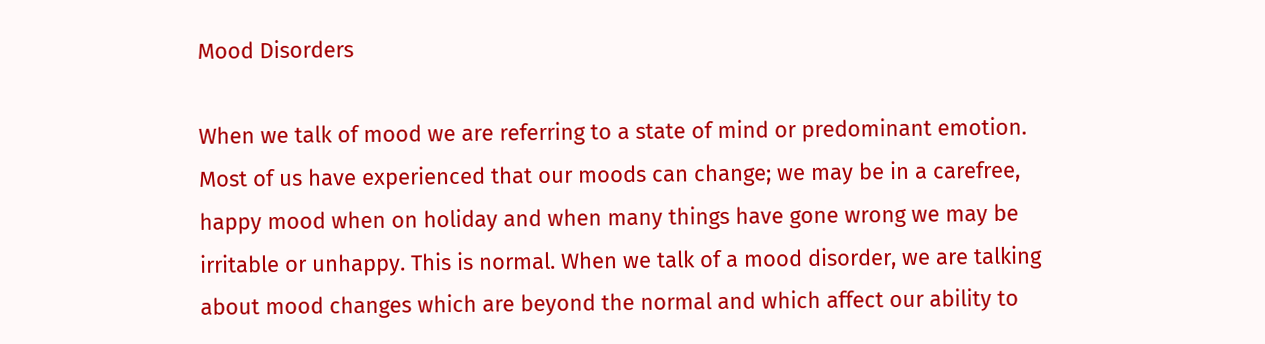Mood Disorders

When we talk of mood we are referring to a state of mind or predominant emotion. Most of us have experienced that our moods can change; we may be in a carefree, happy mood when on holiday and when many things have gone wrong we may be irritable or unhappy. This is normal. When we talk of a mood disorder, we are talking about mood changes which are beyond the normal and which affect our ability to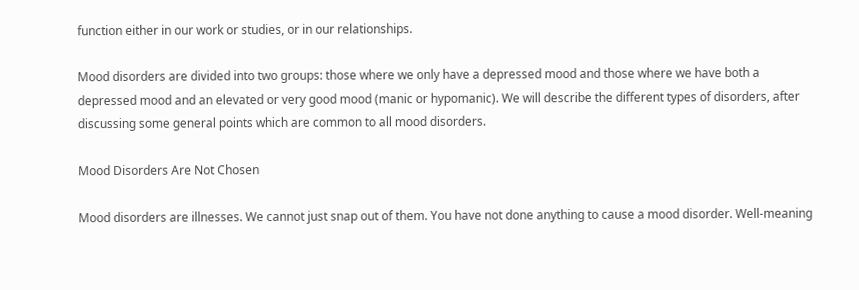function either in our work or studies, or in our relationships.

Mood disorders are divided into two groups: those where we only have a depressed mood and those where we have both a depressed mood and an elevated or very good mood (manic or hypomanic). We will describe the different types of disorders, after discussing some general points which are common to all mood disorders.

Mood Disorders Are Not Chosen

Mood disorders are illnesses. We cannot just snap out of them. You have not done anything to cause a mood disorder. Well-meaning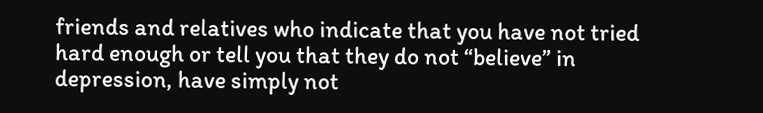friends and relatives who indicate that you have not tried hard enough or tell you that they do not “believe” in depression, have simply not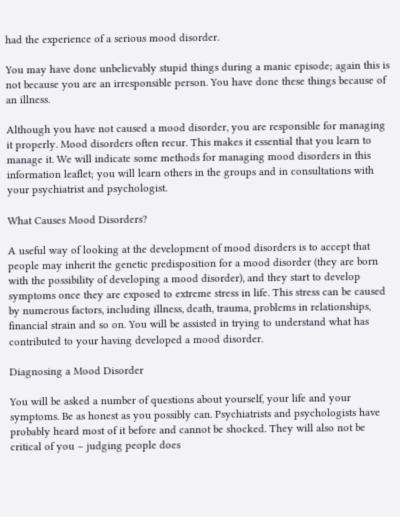had the experience of a serious mood disorder.

You may have done unbelievably stupid things during a manic episode; again this is not because you are an irresponsible person. You have done these things because of an illness.

Although you have not caused a mood disorder, you are responsible for managing it properly. Mood disorders often recur. This makes it essential that you learn to manage it. We will indicate some methods for managing mood disorders in this information leaflet; you will learn others in the groups and in consultations with your psychiatrist and psychologist.

What Causes Mood Disorders?

A useful way of looking at the development of mood disorders is to accept that people may inherit the genetic predisposition for a mood disorder (they are born with the possibility of developing a mood disorder), and they start to develop symptoms once they are exposed to extreme stress in life. This stress can be caused by numerous factors, including illness, death, trauma, problems in relationships, financial strain and so on. You will be assisted in trying to understand what has contributed to your having developed a mood disorder.

Diagnosing a Mood Disorder

You will be asked a number of questions about yourself, your life and your symptoms. Be as honest as you possibly can. Psychiatrists and psychologists have probably heard most of it before and cannot be shocked. They will also not be critical of you – judging people does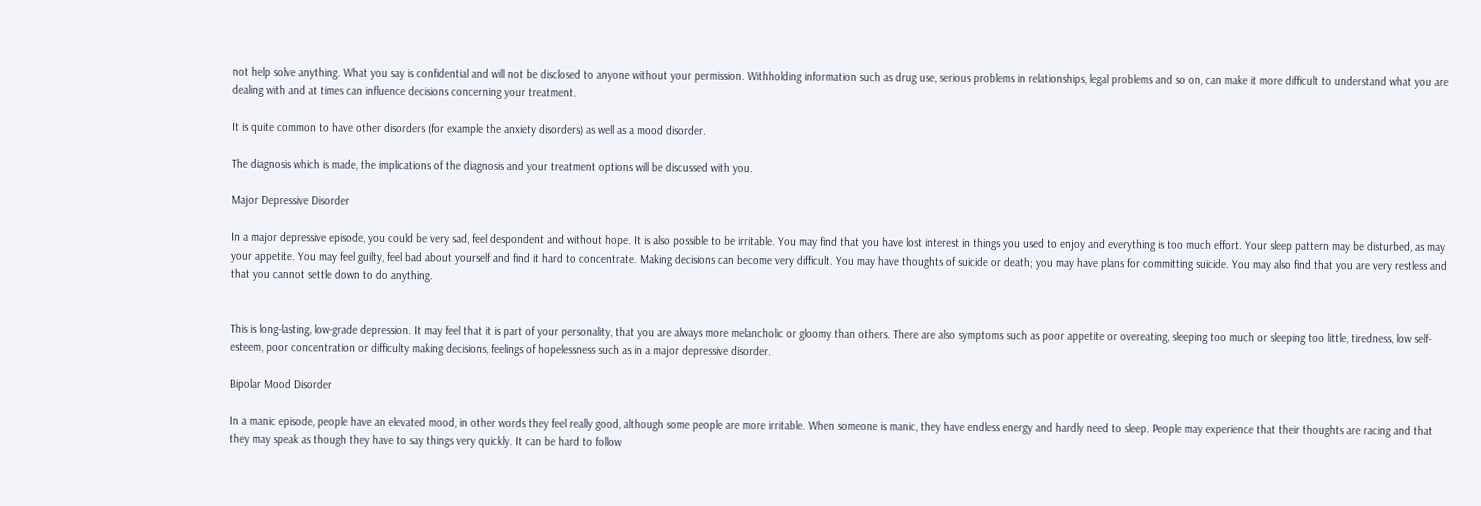not help solve anything. What you say is confidential and will not be disclosed to anyone without your permission. Withholding information such as drug use, serious problems in relationships, legal problems and so on, can make it more difficult to understand what you are dealing with and at times can influence decisions concerning your treatment.

It is quite common to have other disorders (for example the anxiety disorders) as well as a mood disorder.

The diagnosis which is made, the implications of the diagnosis and your treatment options will be discussed with you.

Major Depressive Disorder

In a major depressive episode, you could be very sad, feel despondent and without hope. It is also possible to be irritable. You may find that you have lost interest in things you used to enjoy and everything is too much effort. Your sleep pattern may be disturbed, as may your appetite. You may feel guilty, feel bad about yourself and find it hard to concentrate. Making decisions can become very difficult. You may have thoughts of suicide or death; you may have plans for committing suicide. You may also find that you are very restless and that you cannot settle down to do anything.


This is long-lasting, low-grade depression. It may feel that it is part of your personality, that you are always more melancholic or gloomy than others. There are also symptoms such as poor appetite or overeating, sleeping too much or sleeping too little, tiredness, low self-esteem, poor concentration or difficulty making decisions, feelings of hopelessness such as in a major depressive disorder.

Bipolar Mood Disorder

In a manic episode, people have an elevated mood, in other words they feel really good, although some people are more irritable. When someone is manic, they have endless energy and hardly need to sleep. People may experience that their thoughts are racing and that they may speak as though they have to say things very quickly. It can be hard to follow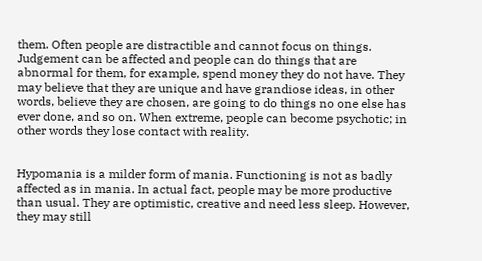them. Often people are distractible and cannot focus on things. Judgement can be affected and people can do things that are abnormal for them, for example, spend money they do not have. They may believe that they are unique and have grandiose ideas, in other words, believe they are chosen, are going to do things no one else has ever done, and so on. When extreme, people can become psychotic; in other words they lose contact with reality.


Hypomania is a milder form of mania. Functioning is not as badly affected as in mania. In actual fact, people may be more productive than usual. They are optimistic, creative and need less sleep. However, they may still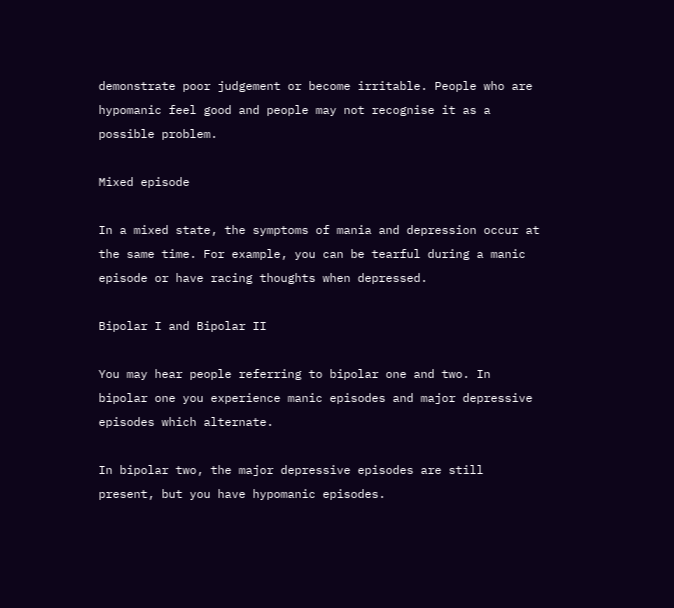demonstrate poor judgement or become irritable. People who are hypomanic feel good and people may not recognise it as a possible problem.

Mixed episode

In a mixed state, the symptoms of mania and depression occur at the same time. For example, you can be tearful during a manic episode or have racing thoughts when depressed.

Bipolar I and Bipolar II

You may hear people referring to bipolar one and two. In bipolar one you experience manic episodes and major depressive episodes which alternate.

In bipolar two, the major depressive episodes are still present, but you have hypomanic episodes.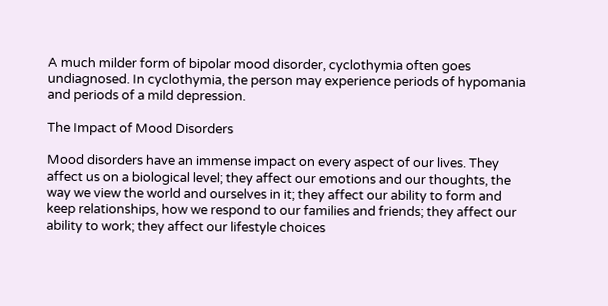A much milder form of bipolar mood disorder, cyclothymia often goes undiagnosed. In cyclothymia, the person may experience periods of hypomania and periods of a mild depression.

The Impact of Mood Disorders

Mood disorders have an immense impact on every aspect of our lives. They affect us on a biological level; they affect our emotions and our thoughts, the way we view the world and ourselves in it; they affect our ability to form and keep relationships, how we respond to our families and friends; they affect our ability to work; they affect our lifestyle choices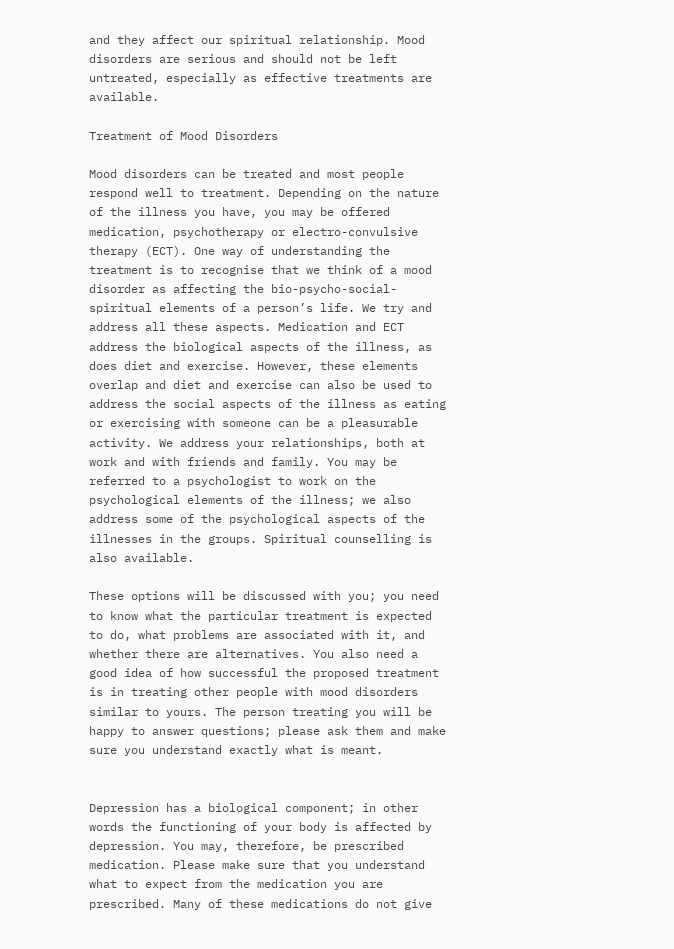and they affect our spiritual relationship. Mood disorders are serious and should not be left untreated, especially as effective treatments are available.

Treatment of Mood Disorders

Mood disorders can be treated and most people respond well to treatment. Depending on the nature of the illness you have, you may be offered medication, psychotherapy or electro-convulsive therapy (ECT). One way of understanding the treatment is to recognise that we think of a mood disorder as affecting the bio-psycho-social-spiritual elements of a person’s life. We try and address all these aspects. Medication and ECT address the biological aspects of the illness, as does diet and exercise. However, these elements overlap and diet and exercise can also be used to address the social aspects of the illness as eating or exercising with someone can be a pleasurable activity. We address your relationships, both at work and with friends and family. You may be referred to a psychologist to work on the psychological elements of the illness; we also address some of the psychological aspects of the illnesses in the groups. Spiritual counselling is also available.

These options will be discussed with you; you need to know what the particular treatment is expected to do, what problems are associated with it, and whether there are alternatives. You also need a good idea of how successful the proposed treatment is in treating other people with mood disorders similar to yours. The person treating you will be happy to answer questions; please ask them and make sure you understand exactly what is meant.


Depression has a biological component; in other words the functioning of your body is affected by depression. You may, therefore, be prescribed medication. Please make sure that you understand what to expect from the medication you are prescribed. Many of these medications do not give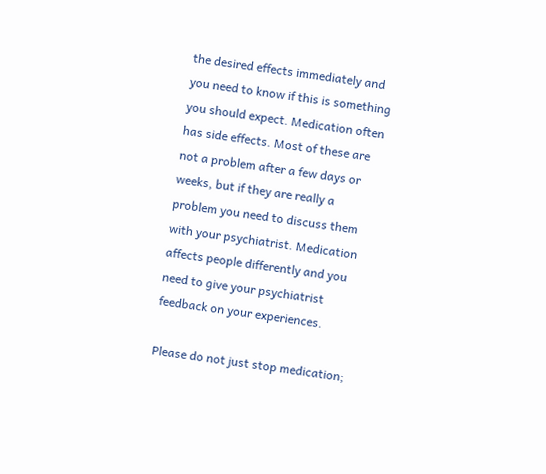the desired effects immediately and you need to know if this is something you should expect. Medication often has side effects. Most of these are not a problem after a few days or weeks, but if they are really a problem you need to discuss them with your psychiatrist. Medication affects people differently and you need to give your psychiatrist feedback on your experiences.

Please do not just stop medication;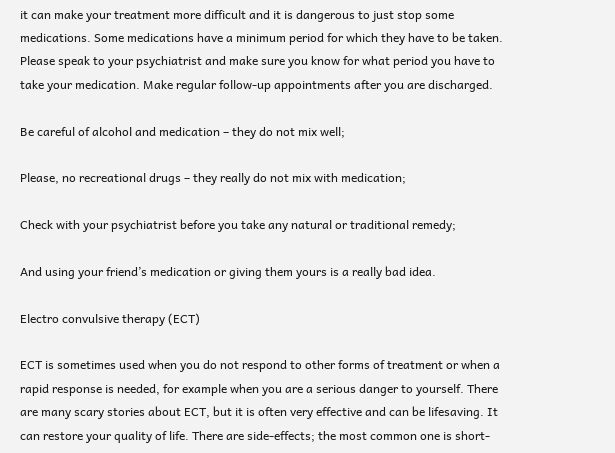it can make your treatment more difficult and it is dangerous to just stop some medications. Some medications have a minimum period for which they have to be taken. Please speak to your psychiatrist and make sure you know for what period you have to take your medication. Make regular follow-up appointments after you are discharged.

Be careful of alcohol and medication – they do not mix well;

Please, no recreational drugs – they really do not mix with medication;

Check with your psychiatrist before you take any natural or traditional remedy;

And using your friend’s medication or giving them yours is a really bad idea.

Electro convulsive therapy (ECT)

ECT is sometimes used when you do not respond to other forms of treatment or when a rapid response is needed, for example when you are a serious danger to yourself. There are many scary stories about ECT, but it is often very effective and can be lifesaving. It can restore your quality of life. There are side-effects; the most common one is short-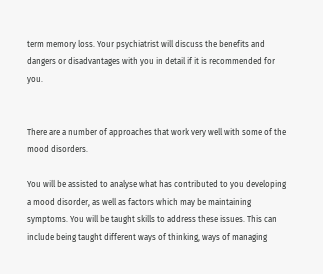term memory loss. Your psychiatrist will discuss the benefits and dangers or disadvantages with you in detail if it is recommended for you.


There are a number of approaches that work very well with some of the mood disorders.

You will be assisted to analyse what has contributed to you developing a mood disorder, as well as factors which may be maintaining symptoms. You will be taught skills to address these issues. This can include being taught different ways of thinking, ways of managing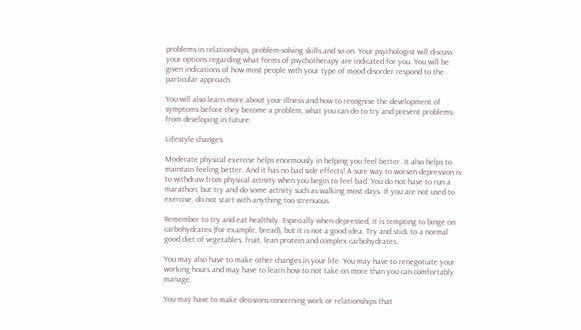problems in relationships, problem-solving skills and so on. Your psychologist will discuss your options regarding what forms of psychotherapy are indicated for you. You will be given indications of how most people with your type of mood disorder respond to the particular approach.

You will also learn more about your illness and how to recognise the development of symptoms before they become a problem, what you can do to try and prevent problems from developing in future.

Lifestyle changes

Moderate physical exercise helps enormously in helping you feel better. It also helps to maintain feeling better. And it has no bad side effects! A sure way to worsen depression is to withdraw from physical activity when you begin to feel bad. You do not have to run a marathon, but try and do some activity such as walking most days. If you are not used to exercise, do not start with anything too strenuous.

Remember to try and eat healthily. Especially when depressed, it is tempting to binge on carbohydrates (for example, bread), but it is not a good idea. Try and stick to a normal good diet of vegetables, fruit, lean protein and complex carbohydrates.

You may also have to make other changes in your life. You may have to renegotiate your working hours and may have to learn how to not take on more than you can comfortably manage.

You may have to make decisions concerning work or relationships that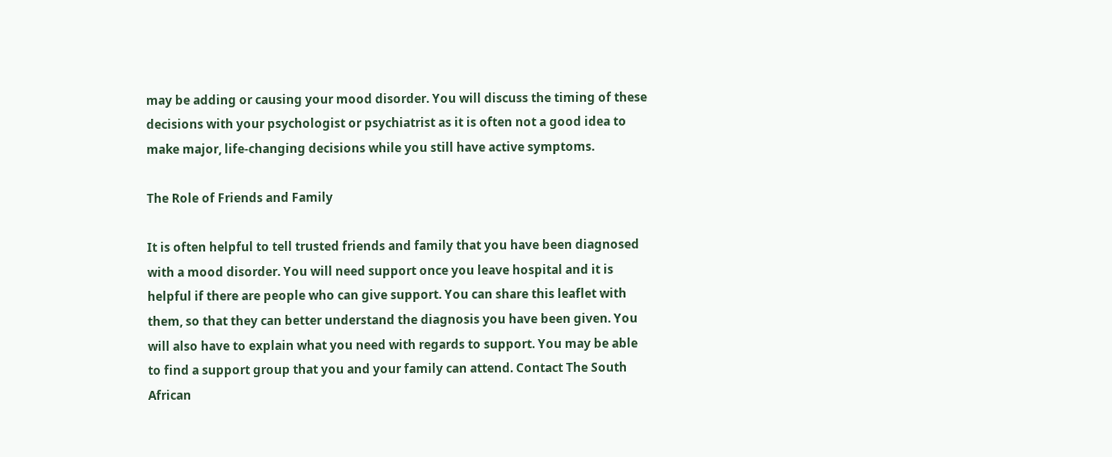may be adding or causing your mood disorder. You will discuss the timing of these decisions with your psychologist or psychiatrist as it is often not a good idea to make major, life-changing decisions while you still have active symptoms.

The Role of Friends and Family

It is often helpful to tell trusted friends and family that you have been diagnosed with a mood disorder. You will need support once you leave hospital and it is helpful if there are people who can give support. You can share this leaflet with them, so that they can better understand the diagnosis you have been given. You will also have to explain what you need with regards to support. You may be able to find a support group that you and your family can attend. Contact The South African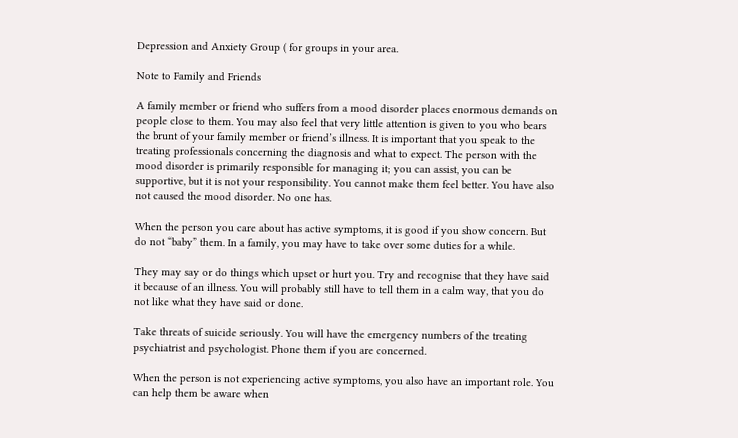Depression and Anxiety Group ( for groups in your area.

Note to Family and Friends

A family member or friend who suffers from a mood disorder places enormous demands on people close to them. You may also feel that very little attention is given to you who bears the brunt of your family member or friend’s illness. It is important that you speak to the treating professionals concerning the diagnosis and what to expect. The person with the mood disorder is primarily responsible for managing it; you can assist, you can be supportive, but it is not your responsibility. You cannot make them feel better. You have also not caused the mood disorder. No one has.

When the person you care about has active symptoms, it is good if you show concern. But do not “baby” them. In a family, you may have to take over some duties for a while.

They may say or do things which upset or hurt you. Try and recognise that they have said it because of an illness. You will probably still have to tell them in a calm way, that you do not like what they have said or done.

Take threats of suicide seriously. You will have the emergency numbers of the treating psychiatrist and psychologist. Phone them if you are concerned.

When the person is not experiencing active symptoms, you also have an important role. You can help them be aware when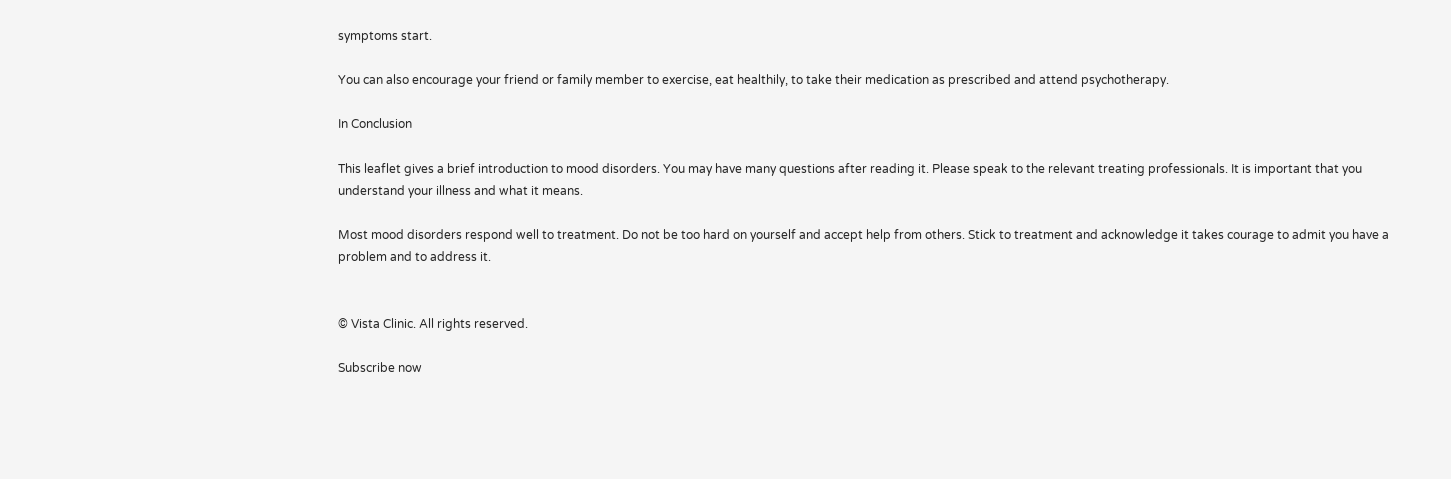symptoms start.

You can also encourage your friend or family member to exercise, eat healthily, to take their medication as prescribed and attend psychotherapy.

In Conclusion

This leaflet gives a brief introduction to mood disorders. You may have many questions after reading it. Please speak to the relevant treating professionals. It is important that you understand your illness and what it means.

Most mood disorders respond well to treatment. Do not be too hard on yourself and accept help from others. Stick to treatment and acknowledge it takes courage to admit you have a problem and to address it.


© Vista Clinic. All rights reserved.

Subscribe now